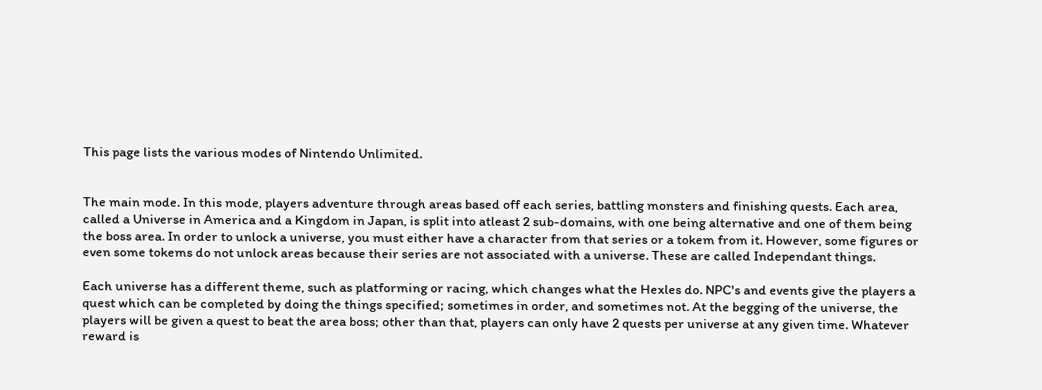This page lists the various modes of Nintendo Unlimited.


The main mode. In this mode, players adventure through areas based off each series, battling monsters and finishing quests. Each area, called a Universe in America and a Kingdom in Japan, is split into atleast 2 sub-domains, with one being alternative and one of them being the boss area. In order to unlock a universe, you must either have a character from that series or a tokem from it. However, some figures or even some tokems do not unlock areas because their series are not associated with a universe. These are called Independant things.

Each universe has a different theme, such as platforming or racing, which changes what the Hexles do. NPC's and events give the players a quest which can be completed by doing the things specified; sometimes in order, and sometimes not. At the begging of the universe, the players will be given a quest to beat the area boss; other than that, players can only have 2 quests per universe at any given time. Whatever reward is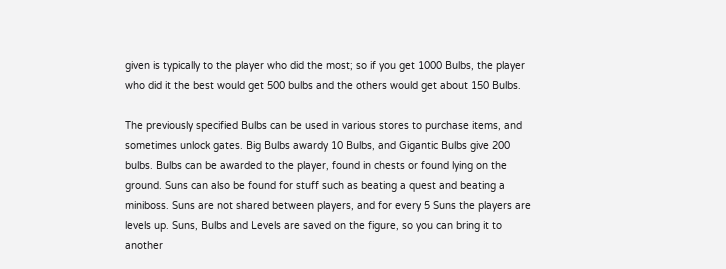given is typically to the player who did the most; so if you get 1000 Bulbs, the player who did it the best would get 500 bulbs and the others would get about 150 Bulbs.

The previously specified Bulbs can be used in various stores to purchase items, and sometimes unlock gates. Big Bulbs awardy 10 Bulbs, and Gigantic Bulbs give 200 bulbs. Bulbs can be awarded to the player, found in chests or found lying on the ground. Suns can also be found for stuff such as beating a quest and beating a miniboss. Suns are not shared between players, and for every 5 Suns the players are levels up. Suns, Bulbs and Levels are saved on the figure, so you can bring it to another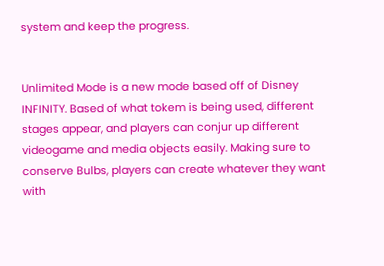system and keep the progress.


Unlimited Mode is a new mode based off of Disney INFINITY. Based of what tokem is being used, different stages appear, and players can conjur up different videogame and media objects easily. Making sure to conserve Bulbs, players can create whatever they want with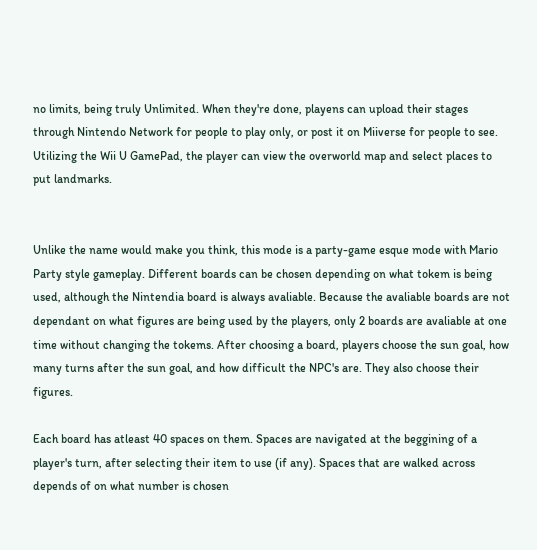no limits, being truly Unlimited. When they're done, playens can upload their stages through Nintendo Network for people to play only, or post it on Miiverse for people to see. Utilizing the Wii U GamePad, the player can view the overworld map and select places to put landmarks.


Unlike the name would make you think, this mode is a party-game esque mode with Mario Party style gameplay. Different boards can be chosen depending on what tokem is being used, although the Nintendia board is always avaliable. Because the avaliable boards are not dependant on what figures are being used by the players, only 2 boards are avaliable at one time without changing the tokems. After choosing a board, players choose the sun goal, how many turns after the sun goal, and how difficult the NPC's are. They also choose their figures.

Each board has atleast 40 spaces on them. Spaces are navigated at the beggining of a player's turn, after selecting their item to use (if any). Spaces that are walked across depends of on what number is chosen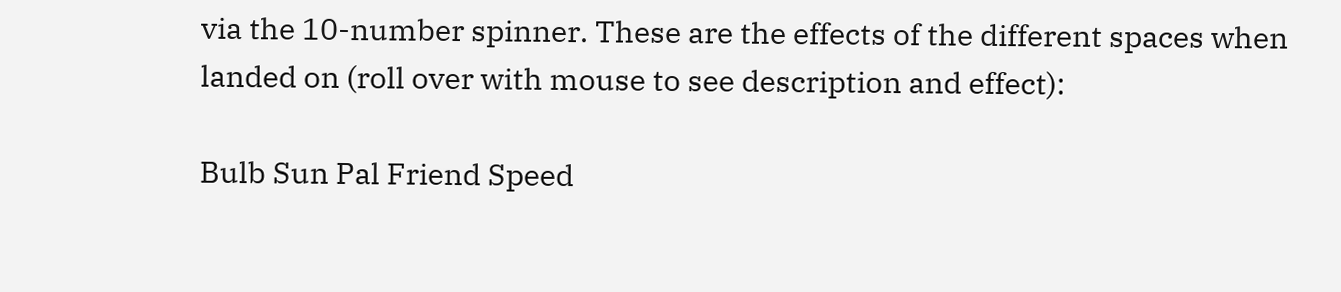via the 10-number spinner. These are the effects of the different spaces when landed on (roll over with mouse to see description and effect):

Bulb Sun Pal Friend Speed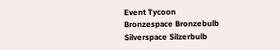Event Tycoon
Bronzespace Bronzebulb
Silverspace Silzerbulb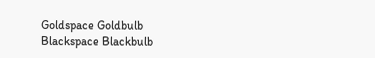Goldspace Goldbulb
Blackspace Blackbulb